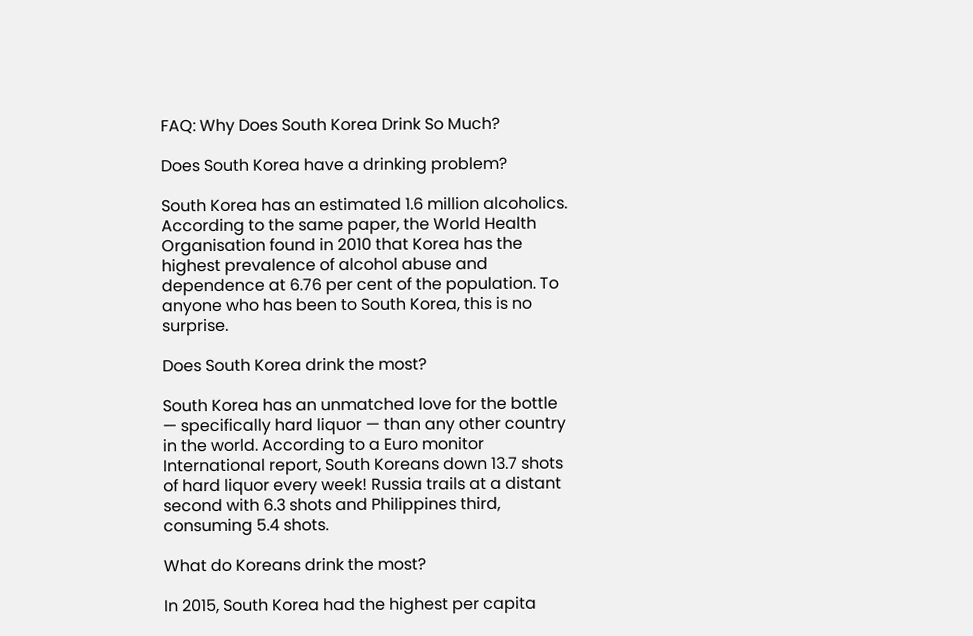FAQ: Why Does South Korea Drink So Much?

Does South Korea have a drinking problem?

South Korea has an estimated 1.6 million alcoholics. According to the same paper, the World Health Organisation found in 2010 that Korea has the highest prevalence of alcohol abuse and dependence at 6.76 per cent of the population. To anyone who has been to South Korea, this is no surprise.

Does South Korea drink the most?

South Korea has an unmatched love for the bottle — specifically hard liquor — than any other country in the world. According to a Euro monitor International report, South Koreans down 13.7 shots of hard liquor every week! Russia trails at a distant second with 6.3 shots and Philippines third, consuming 5.4 shots.

What do Koreans drink the most?

In 2015, South Korea had the highest per capita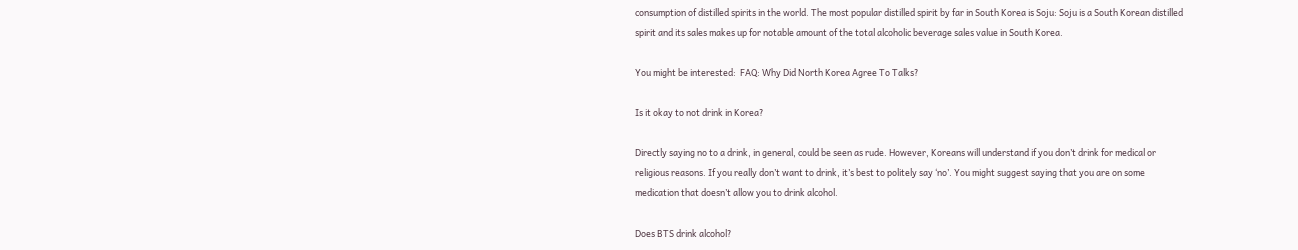consumption of distilled spirits in the world. The most popular distilled spirit by far in South Korea is Soju: Soju is a South Korean distilled spirit and its sales makes up for notable amount of the total alcoholic beverage sales value in South Korea.

You might be interested:  FAQ: Why Did North Korea Agree To Talks?

Is it okay to not drink in Korea?

Directly saying no to a drink, in general, could be seen as rude. However, Koreans will understand if you don’t drink for medical or religious reasons. If you really don’t want to drink, it’s best to politely say ‘no’. You might suggest saying that you are on some medication that doesn’t allow you to drink alcohol.

Does BTS drink alcohol?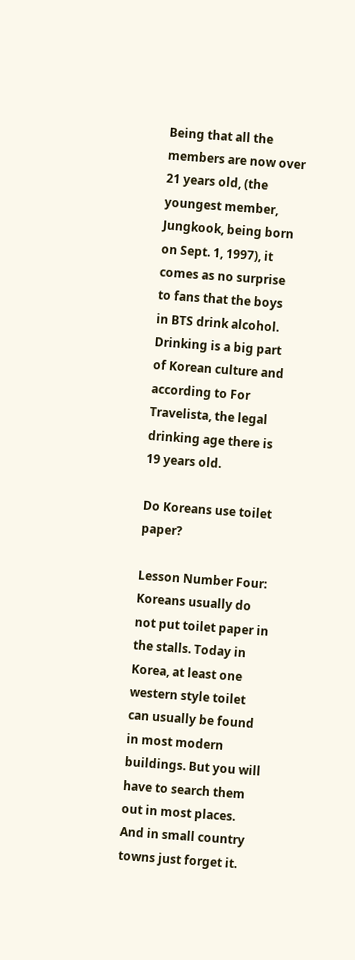Being that all the members are now over 21 years old, (the youngest member, Jungkook, being born on Sept. 1, 1997), it comes as no surprise to fans that the boys in BTS drink alcohol. Drinking is a big part of Korean culture and according to For Travelista, the legal drinking age there is 19 years old.

Do Koreans use toilet paper?

Lesson Number Four: Koreans usually do not put toilet paper in the stalls. Today in Korea, at least one western style toilet can usually be found in most modern buildings. But you will have to search them out in most places. And in small country towns just forget it.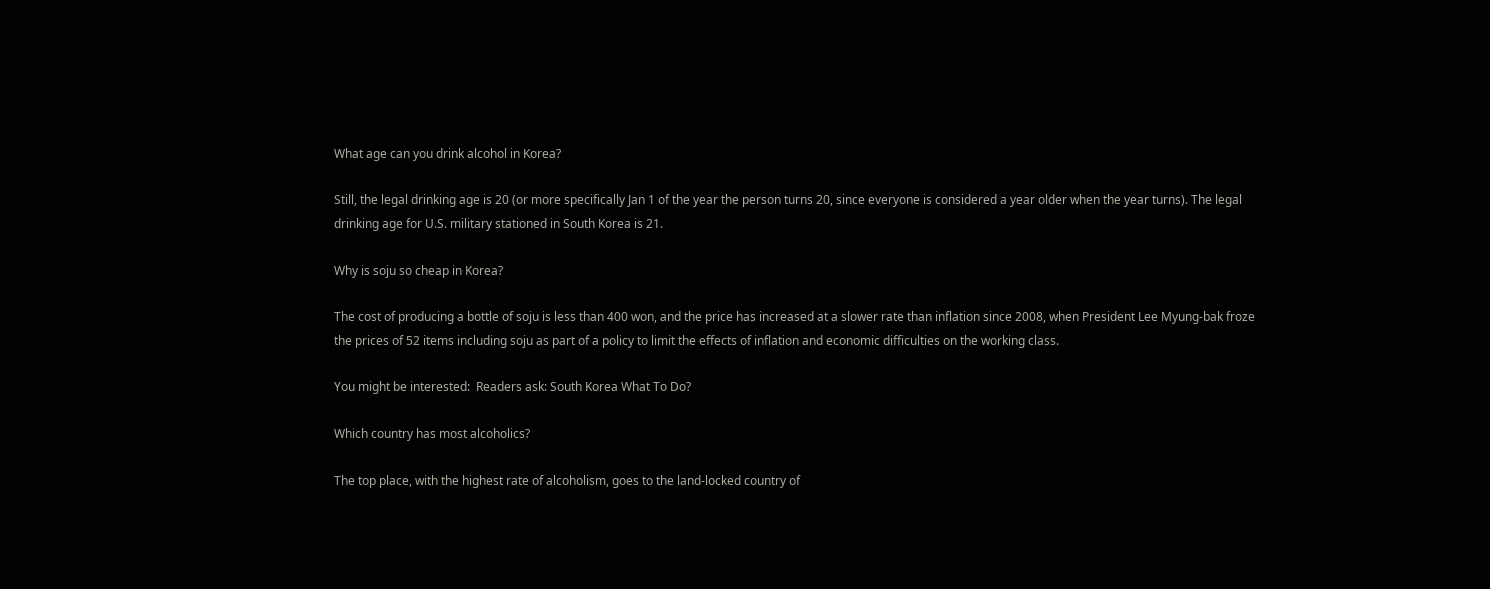What age can you drink alcohol in Korea?

Still, the legal drinking age is 20 (or more specifically Jan 1 of the year the person turns 20, since everyone is considered a year older when the year turns). The legal drinking age for U.S. military stationed in South Korea is 21.

Why is soju so cheap in Korea?

The cost of producing a bottle of soju is less than 400 won, and the price has increased at a slower rate than inflation since 2008, when President Lee Myung-bak froze the prices of 52 items including soju as part of a policy to limit the effects of inflation and economic difficulties on the working class.

You might be interested:  Readers ask: South Korea What To Do?

Which country has most alcoholics?

The top place, with the highest rate of alcoholism, goes to the land-locked country of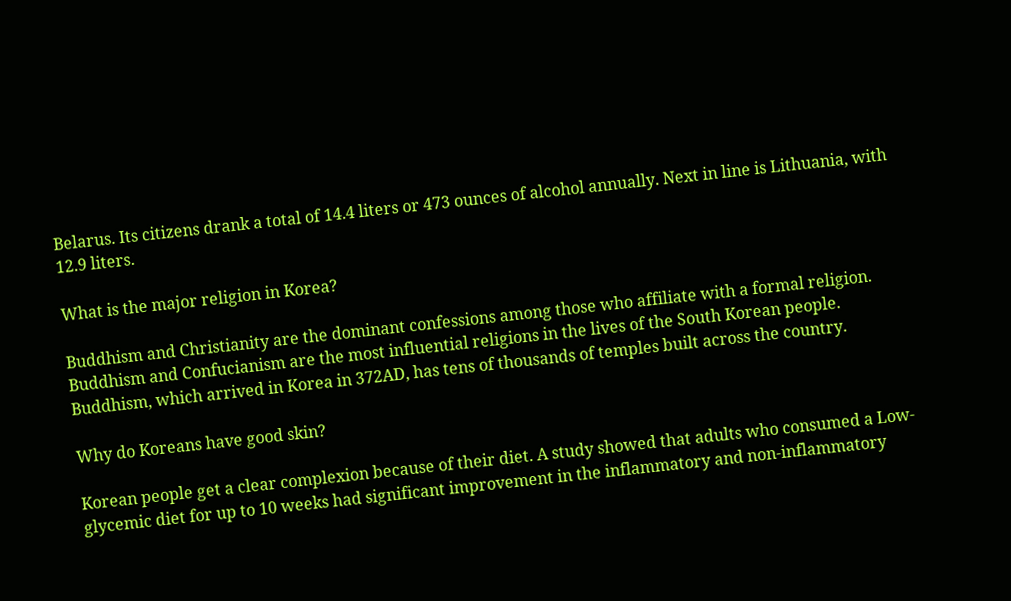Belarus. Its citizens drank a total of 14.4 liters or 473 ounces of alcohol annually. Next in line is Lithuania, with 12.9 liters.

What is the major religion in Korea?

Buddhism and Christianity are the dominant confessions among those who affiliate with a formal religion. Buddhism and Confucianism are the most influential religions in the lives of the South Korean people. Buddhism, which arrived in Korea in 372AD, has tens of thousands of temples built across the country.

Why do Koreans have good skin?

Korean people get a clear complexion because of their diet. A study showed that adults who consumed a Low-glycemic diet for up to 10 weeks had significant improvement in the inflammatory and non-inflammatory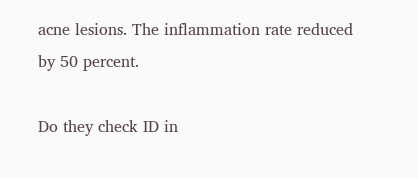acne lesions. The inflammation rate reduced by 50 percent.

Do they check ID in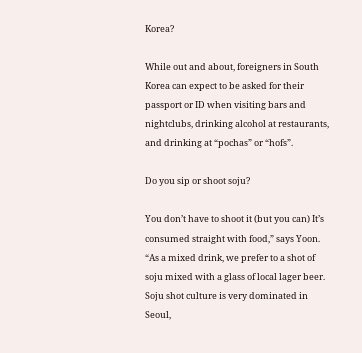Korea?

While out and about, foreigners in South Korea can expect to be asked for their passport or ID when visiting bars and nightclubs, drinking alcohol at restaurants, and drinking at “pochas” or “hofs”.

Do you sip or shoot soju?

You don’t have to shoot it (but you can) It’s consumed straight with food,” says Yoon. “As a mixed drink, we prefer to a shot of soju mixed with a glass of local lager beer. Soju shot culture is very dominated in Seoul,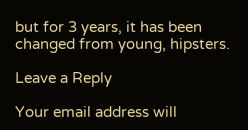but for 3 years, it has been changed from young, hipsters.

Leave a Reply

Your email address will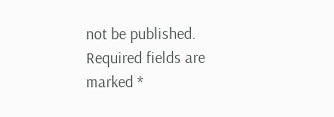not be published. Required fields are marked *